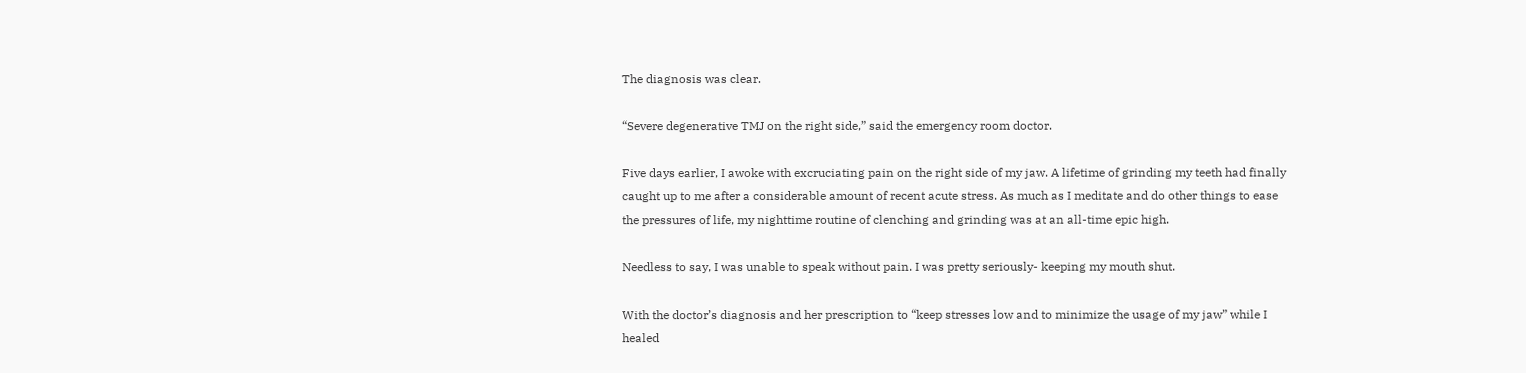The diagnosis was clear.

“Severe degenerative TMJ on the right side,” said the emergency room doctor.

Five days earlier, I awoke with excruciating pain on the right side of my jaw. A lifetime of grinding my teeth had finally caught up to me after a considerable amount of recent acute stress. As much as I meditate and do other things to ease the pressures of life, my nighttime routine of clenching and grinding was at an all-time epic high.

Needless to say, I was unable to speak without pain. I was pretty seriously- keeping my mouth shut.

With the doctor’s diagnosis and her prescription to “keep stresses low and to minimize the usage of my jaw” while I healed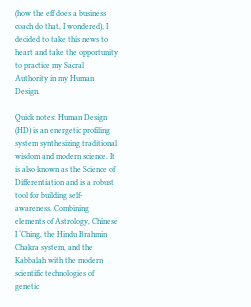(how the eff does a business coach do that, I wondered), I decided to take this news to heart and take the opportunity to practice my Sacral Authority in my Human Design.

Quick notes: Human Design (HD) is an energetic profiling system synthesizing traditional wisdom and modern science. It is also known as the Science of Differentiation and is a robust tool for building self-awareness. Combining elements of Astrology, Chinese I ‘Ching, the Hindu Brahmin Chakra system, and the Kabbalah with the modern scientific technologies of genetic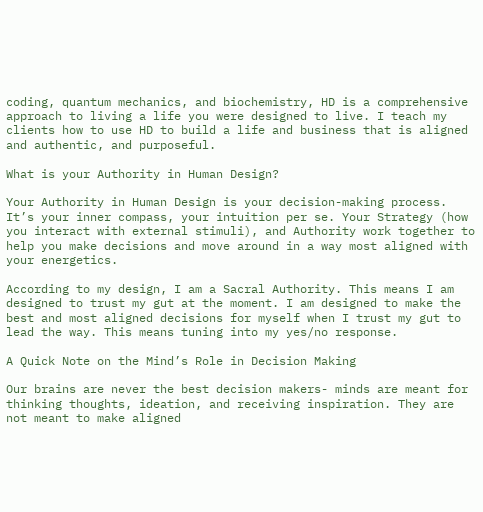coding, quantum mechanics, and biochemistry, HD is a comprehensive approach to living a life you were designed to live. I teach my clients how to use HD to build a life and business that is aligned and authentic, and purposeful.

What is your Authority in Human Design?

Your Authority in Human Design is your decision-making process. It’s your inner compass, your intuition per se. Your Strategy (how you interact with external stimuli), and Authority work together to help you make decisions and move around in a way most aligned with your energetics.

According to my design, I am a Sacral Authority. This means I am designed to trust my gut at the moment. I am designed to make the best and most aligned decisions for myself when I trust my gut to lead the way. This means tuning into my yes/no response.

A Quick Note on the Mind’s Role in Decision Making

Our brains are never the best decision makers- minds are meant for thinking thoughts, ideation, and receiving inspiration. They are not meant to make aligned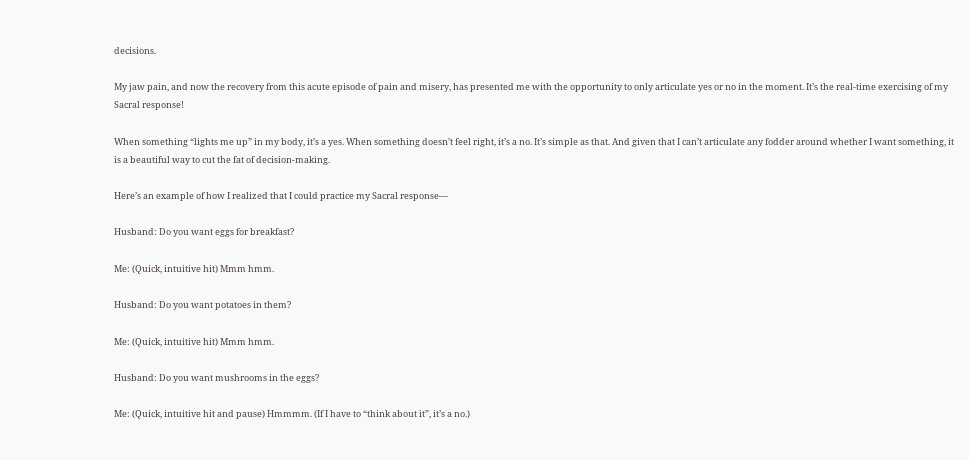decisions.

My jaw pain, and now the recovery from this acute episode of pain and misery, has presented me with the opportunity to only articulate yes or no in the moment. It’s the real-time exercising of my Sacral response!

When something “lights me up” in my body, it’s a yes. When something doesn’t feel right, it’s a no. It’s simple as that. And given that I can’t articulate any fodder around whether I want something, it is a beautiful way to cut the fat of decision-making.

Here’s an example of how I realized that I could practice my Sacral response—

Husband: Do you want eggs for breakfast?

Me: (Quick, intuitive hit) Mmm hmm.

Husband: Do you want potatoes in them?

Me: (Quick, intuitive hit) Mmm hmm.

Husband: Do you want mushrooms in the eggs?

Me: (Quick, intuitive hit and pause) Hmmmm. (If I have to “think about it”, it’s a no.)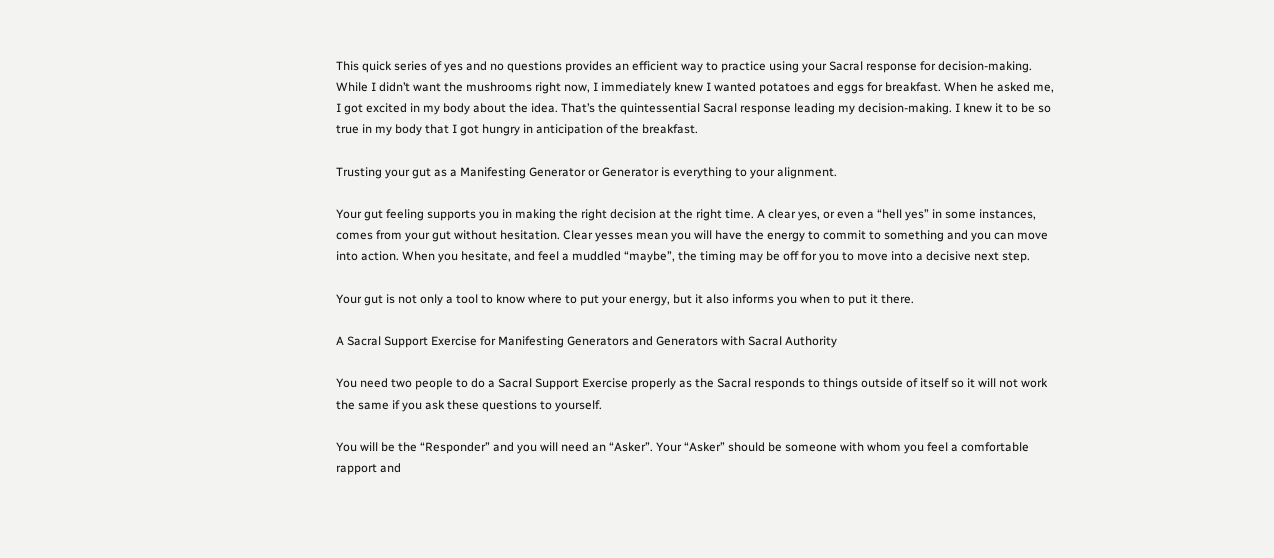This quick series of yes and no questions provides an efficient way to practice using your Sacral response for decision-making. While I didn’t want the mushrooms right now, I immediately knew I wanted potatoes and eggs for breakfast. When he asked me, I got excited in my body about the idea. That’s the quintessential Sacral response leading my decision-making. I knew it to be so true in my body that I got hungry in anticipation of the breakfast.

Trusting your gut as a Manifesting Generator or Generator is everything to your alignment.

Your gut feeling supports you in making the right decision at the right time. A clear yes, or even a “hell yes” in some instances, comes from your gut without hesitation. Clear yesses mean you will have the energy to commit to something and you can move into action. When you hesitate, and feel a muddled “maybe”, the timing may be off for you to move into a decisive next step.

Your gut is not only a tool to know where to put your energy, but it also informs you when to put it there.

A Sacral Support Exercise for Manifesting Generators and Generators with Sacral Authority

You need two people to do a Sacral Support Exercise properly as the Sacral responds to things outside of itself so it will not work the same if you ask these questions to yourself.

You will be the “Responder” and you will need an “Asker”. Your “Asker” should be someone with whom you feel a comfortable rapport and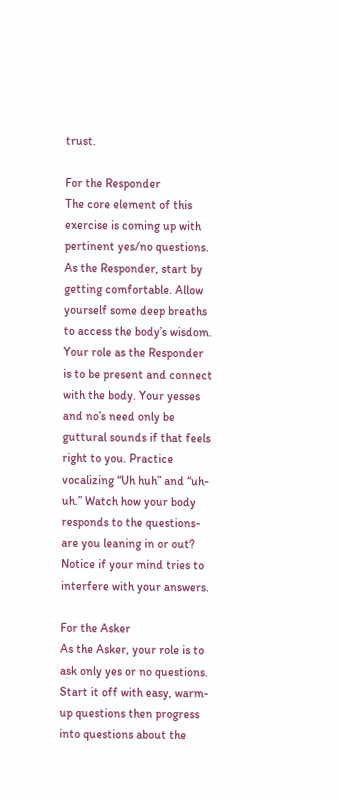trust.

For the Responder
The core element of this exercise is coming up with pertinent yes/no questions. As the Responder, start by getting comfortable. Allow yourself some deep breaths to access the body’s wisdom. Your role as the Responder is to be present and connect with the body. Your yesses and no’s need only be guttural sounds if that feels right to you. Practice vocalizing “Uh huh” and “uh-uh.” Watch how your body responds to the questions- are you leaning in or out? Notice if your mind tries to interfere with your answers.

For the Asker
As the Asker, your role is to ask only yes or no questions. Start it off with easy, warm-up questions then progress into questions about the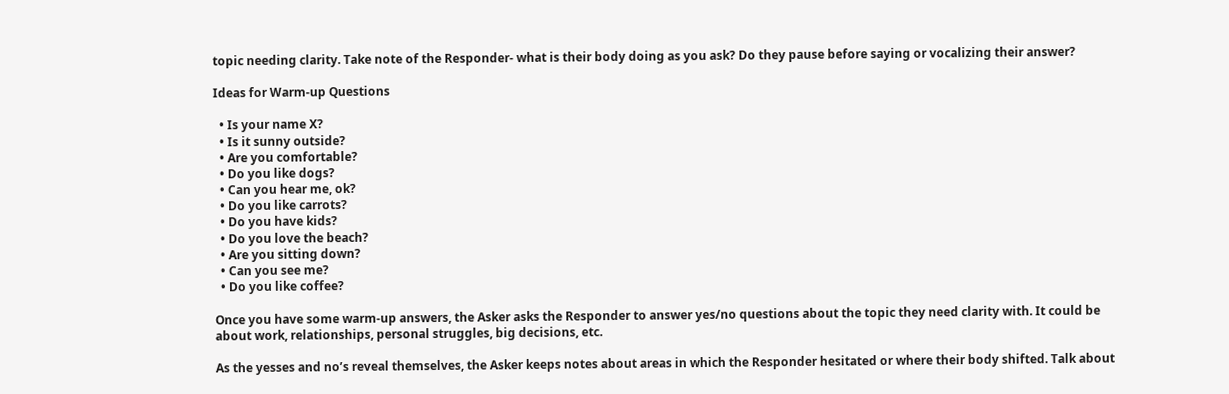topic needing clarity. Take note of the Responder- what is their body doing as you ask? Do they pause before saying or vocalizing their answer?

Ideas for Warm-up Questions

  • Is your name X?
  • Is it sunny outside?
  • Are you comfortable?
  • Do you like dogs?
  • Can you hear me, ok?
  • Do you like carrots?
  • Do you have kids?
  • Do you love the beach?
  • Are you sitting down?
  • Can you see me?
  • Do you like coffee?

Once you have some warm-up answers, the Asker asks the Responder to answer yes/no questions about the topic they need clarity with. It could be about work, relationships, personal struggles, big decisions, etc.

As the yesses and no’s reveal themselves, the Asker keeps notes about areas in which the Responder hesitated or where their body shifted. Talk about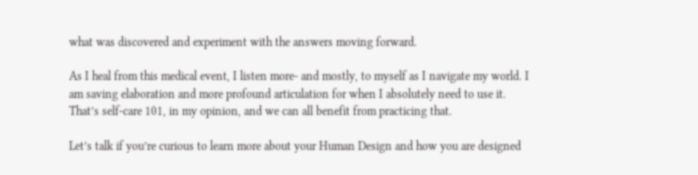what was discovered and experiment with the answers moving forward.

As I heal from this medical event, I listen more- and mostly, to myself as I navigate my world. I am saving elaboration and more profound articulation for when I absolutely need to use it. That’s self-care 101, in my opinion, and we can all benefit from practicing that.

Let’s talk if you’re curious to learn more about your Human Design and how you are designed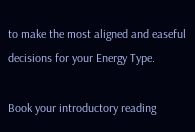to make the most aligned and easeful decisions for your Energy Type.

Book your introductory reading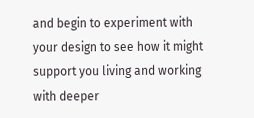and begin to experiment with your design to see how it might support you living and working with deeper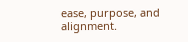ease, purpose, and alignment.